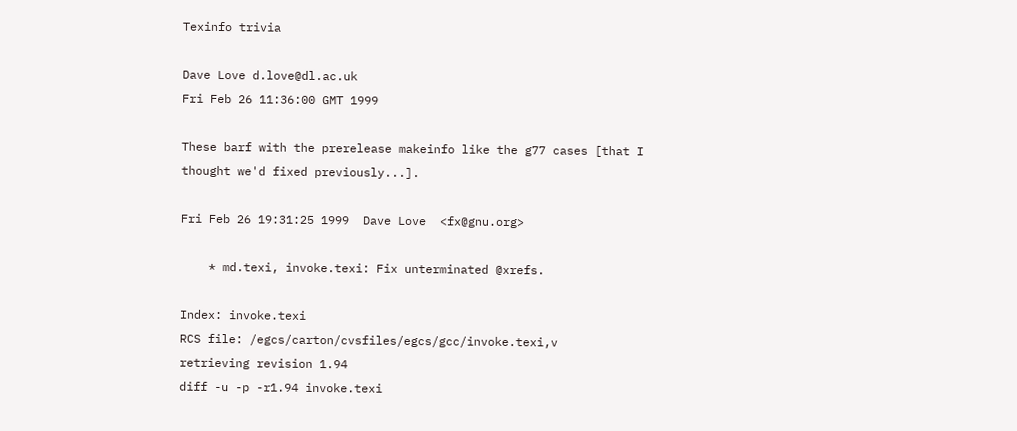Texinfo trivia

Dave Love d.love@dl.ac.uk
Fri Feb 26 11:36:00 GMT 1999

These barf with the prerelease makeinfo like the g77 cases [that I
thought we'd fixed previously...].

Fri Feb 26 19:31:25 1999  Dave Love  <fx@gnu.org>

    * md.texi, invoke.texi: Fix unterminated @xrefs.

Index: invoke.texi
RCS file: /egcs/carton/cvsfiles/egcs/gcc/invoke.texi,v
retrieving revision 1.94
diff -u -p -r1.94 invoke.texi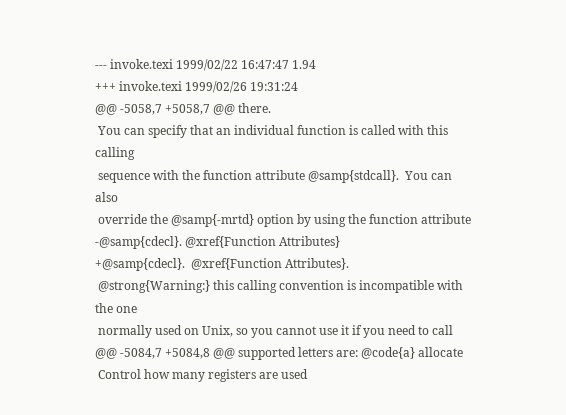--- invoke.texi 1999/02/22 16:47:47 1.94
+++ invoke.texi 1999/02/26 19:31:24
@@ -5058,7 +5058,7 @@ there.
 You can specify that an individual function is called with this calling
 sequence with the function attribute @samp{stdcall}.  You can also
 override the @samp{-mrtd} option by using the function attribute
-@samp{cdecl}. @xref{Function Attributes}
+@samp{cdecl}.  @xref{Function Attributes}.
 @strong{Warning:} this calling convention is incompatible with the one
 normally used on Unix, so you cannot use it if you need to call
@@ -5084,7 +5084,8 @@ supported letters are: @code{a} allocate
 Control how many registers are used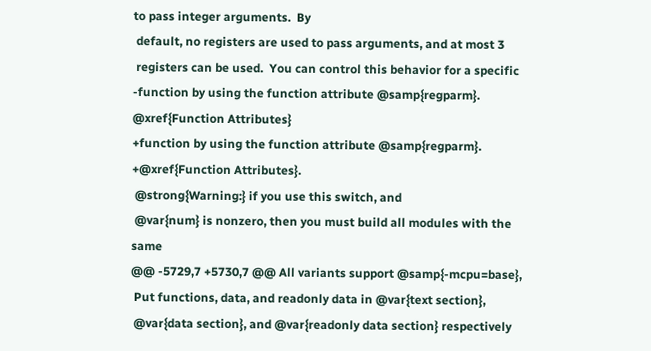to pass integer arguments.  By
 default, no registers are used to pass arguments, and at most 3
 registers can be used.  You can control this behavior for a specific
-function by using the function attribute @samp{regparm}.   @xref{Function Attributes}
+function by using the function attribute @samp{regparm}.
+@xref{Function Attributes}.
 @strong{Warning:} if you use this switch, and
 @var{num} is nonzero, then you must build all modules with the same
@@ -5729,7 +5730,7 @@ All variants support @samp{-mcpu=base},
 Put functions, data, and readonly data in @var{text section},
 @var{data section}, and @var{readonly data section} respectively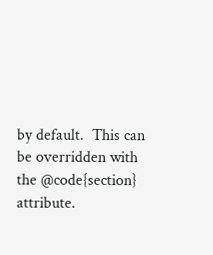by default.  This can be overridden with the @code{section} attribute.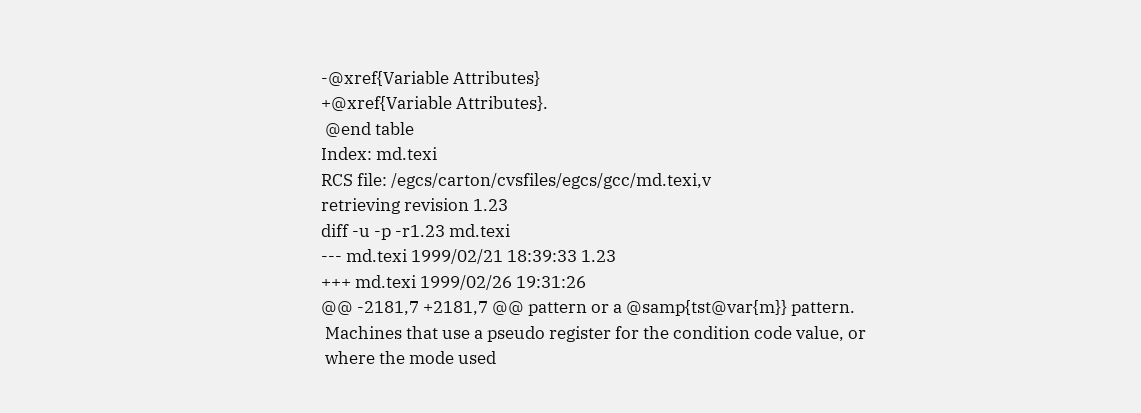-@xref{Variable Attributes}
+@xref{Variable Attributes}.
 @end table
Index: md.texi
RCS file: /egcs/carton/cvsfiles/egcs/gcc/md.texi,v
retrieving revision 1.23
diff -u -p -r1.23 md.texi
--- md.texi 1999/02/21 18:39:33 1.23
+++ md.texi 1999/02/26 19:31:26
@@ -2181,7 +2181,7 @@ pattern or a @samp{tst@var{m}} pattern.
 Machines that use a pseudo register for the condition code value, or
 where the mode used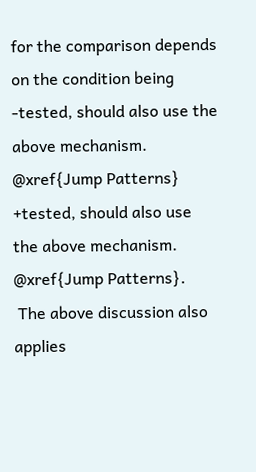for the comparison depends on the condition being
-tested, should also use the above mechanism.  @xref{Jump Patterns}
+tested, should also use the above mechanism.  @xref{Jump Patterns}.
 The above discussion also applies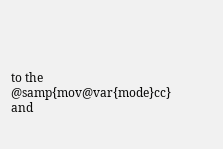to the @samp{mov@var{mode}cc} and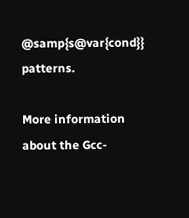@samp{s@var{cond}} patterns.

More information about the Gcc-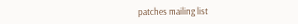patches mailing list